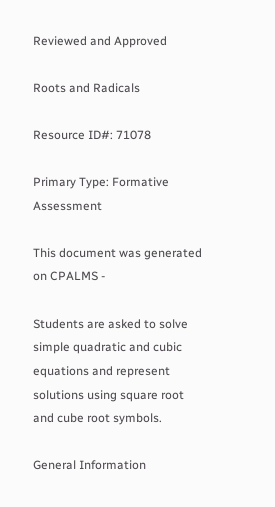Reviewed and Approved

Roots and Radicals

Resource ID#: 71078

Primary Type: Formative Assessment

This document was generated on CPALMS -

Students are asked to solve simple quadratic and cubic equations and represent solutions using square root and cube root symbols.

General Information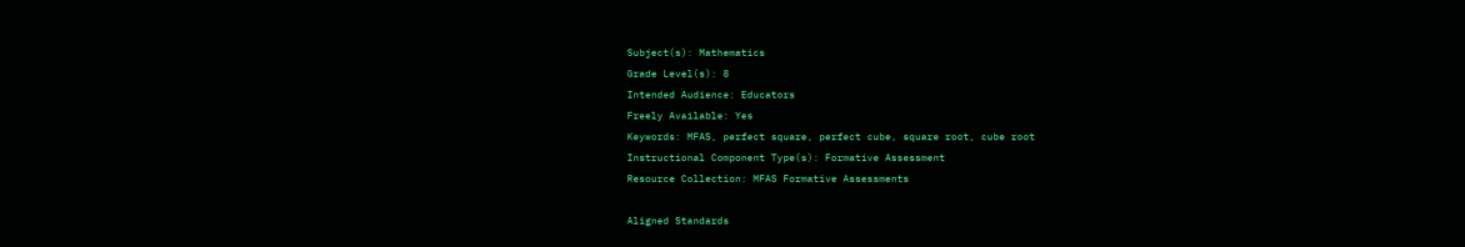Subject(s): Mathematics
Grade Level(s): 8
Intended Audience: Educators
Freely Available: Yes
Keywords: MFAS, perfect square, perfect cube, square root, cube root
Instructional Component Type(s): Formative Assessment
Resource Collection: MFAS Formative Assessments

Aligned Standards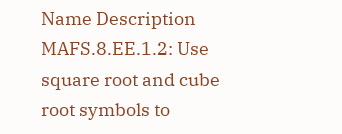Name Description
MAFS.8.EE.1.2: Use square root and cube root symbols to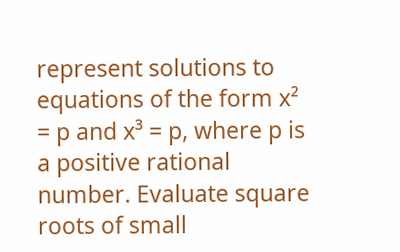represent solutions to equations of the form x² = p and x³ = p, where p is a positive rational number. Evaluate square roots of small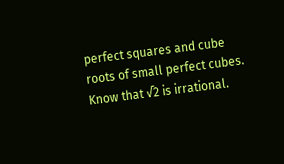perfect squares and cube roots of small perfect cubes. Know that √2 is irrational.